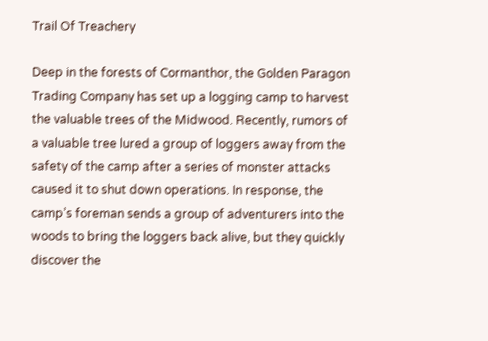Trail Of Treachery

Deep in the forests of Cormanthor, the Golden Paragon Trading Company has set up a logging camp to harvest the valuable trees of the Midwood. Recently, rumors of a valuable tree lured a group of loggers away from the safety of the camp after a series of monster attacks caused it to shut down operations. In response, the camp’s foreman sends a group of adventurers into the woods to bring the loggers back alive, but they quickly discover the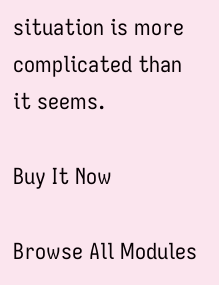situation is more complicated than it seems.

Buy It Now

Browse All Modules